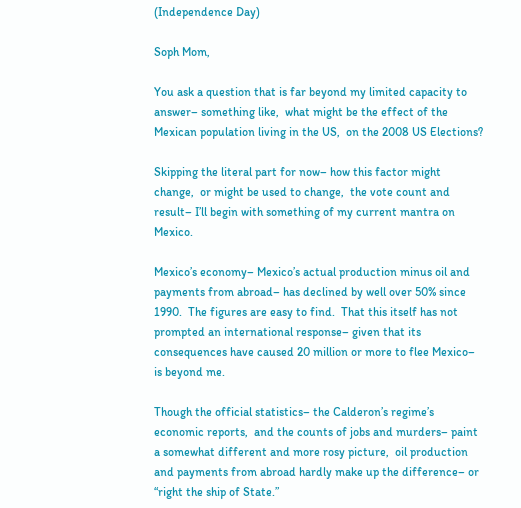(Independence Day)

Soph Mom,

You ask a question that is far beyond my limited capacity to answer– something like,  what might be the effect of the Mexican population living in the US,  on the 2008 US Elections?

Skipping the literal part for now– how this factor might change,  or might be used to change,  the vote count and result– I’ll begin with something of my current mantra on Mexico.

Mexico’s economy– Mexico’s actual production minus oil and payments from abroad– has declined by well over 50% since 1990.  The figures are easy to find.  That this itself has not prompted an international response– given that its consequences have caused 20 million or more to flee Mexico– is beyond me.

Though the official statistics– the Calderon’s regime’s economic reports,  and the counts of jobs and murders– paint a somewhat different and more rosy picture,  oil production and payments from abroad hardly make up the difference– or “right the ship of State.”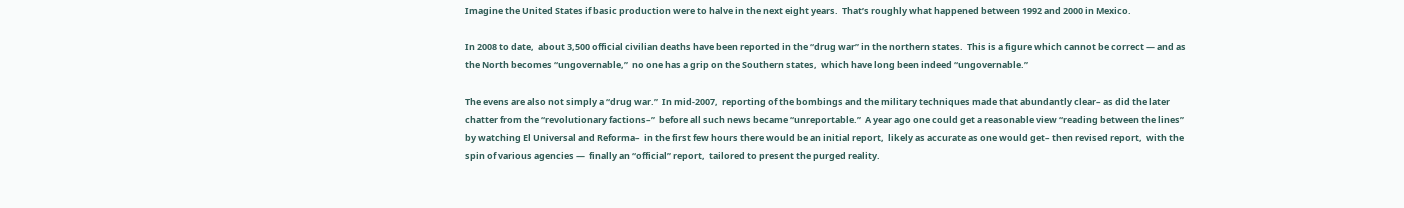Imagine the United States if basic production were to halve in the next eight years.  That’s roughly what happened between 1992 and 2000 in Mexico.

In 2008 to date,  about 3,500 official civilian deaths have been reported in the “drug war” in the northern states.  This is a figure which cannot be correct — and as the North becomes “ungovernable,”  no one has a grip on the Southern states,  which have long been indeed “ungovernable.”

The evens are also not simply a “drug war.”  In mid-2007,  reporting of the bombings and the military techniques made that abundantly clear– as did the later chatter from the “revolutionary factions–”  before all such news became “unreportable.”  A year ago one could get a reasonable view “reading between the lines” by watching El Universal and Reforma–  in the first few hours there would be an initial report,  likely as accurate as one would get– then revised report,  with the spin of various agencies —  finally an “official” report,  tailored to present the purged reality.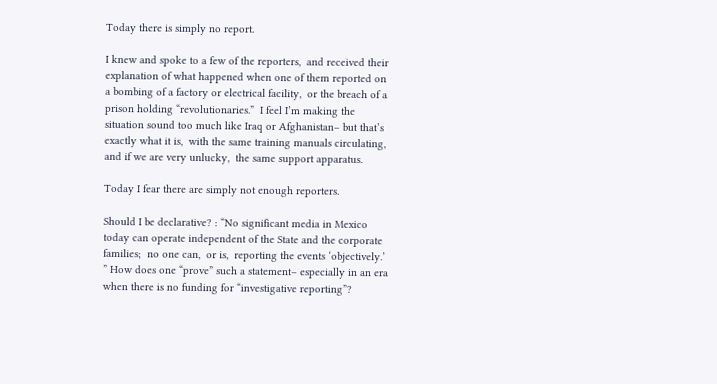Today there is simply no report.

I knew and spoke to a few of the reporters,  and received their explanation of what happened when one of them reported on a bombing of a factory or electrical facility,  or the breach of a prison holding “revolutionaries.”  I feel I’m making the situation sound too much like Iraq or Afghanistan– but that’s exactly what it is,  with the same training manuals circulating,  and if we are very unlucky,  the same support apparatus.

Today I fear there are simply not enough reporters.

Should I be declarative? : “No significant media in Mexico today can operate independent of the State and the corporate families;  no one can,  or is,  reporting the events ‘objectively.’ ” How does one “prove” such a statement– especially in an era when there is no funding for “investigative reporting”?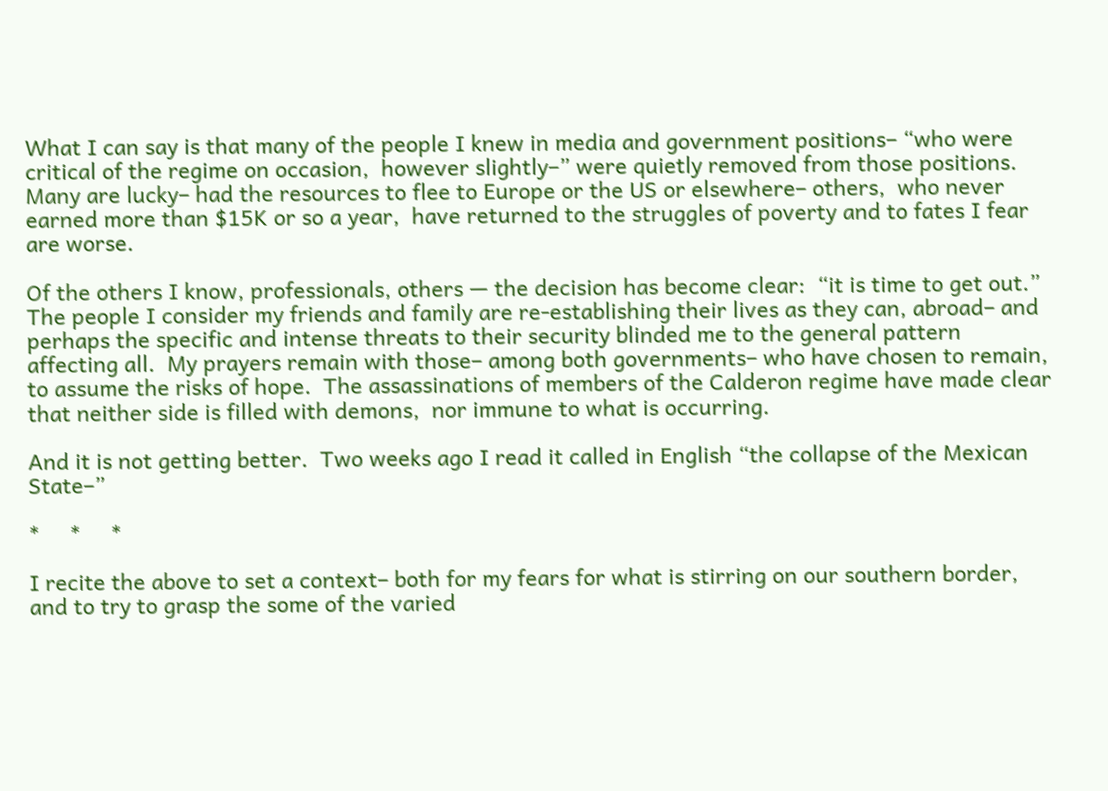What I can say is that many of the people I knew in media and government positions– “who were critical of the regime on occasion,  however slightly–” were quietly removed from those positions. Many are lucky– had the resources to flee to Europe or the US or elsewhere– others,  who never earned more than $15K or so a year,  have returned to the struggles of poverty and to fates I fear are worse.

Of the others I know, professionals, others — the decision has become clear:  “it is time to get out.”  The people I consider my friends and family are re-establishing their lives as they can, abroad– and perhaps the specific and intense threats to their security blinded me to the general pattern affecting all.  My prayers remain with those– among both governments– who have chosen to remain,  to assume the risks of hope.  The assassinations of members of the Calderon regime have made clear that neither side is filled with demons,  nor immune to what is occurring.

And it is not getting better.  Two weeks ago I read it called in English “the collapse of the Mexican State–”

*     *     *

I recite the above to set a context– both for my fears for what is stirring on our southern border,  and to try to grasp the some of the varied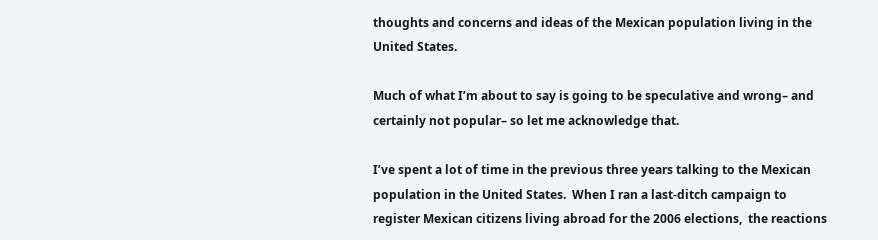thoughts and concerns and ideas of the Mexican population living in the United States.

Much of what I’m about to say is going to be speculative and wrong– and certainly not popular– so let me acknowledge that.

I’ve spent a lot of time in the previous three years talking to the Mexican population in the United States.  When I ran a last-ditch campaign to register Mexican citizens living abroad for the 2006 elections,  the reactions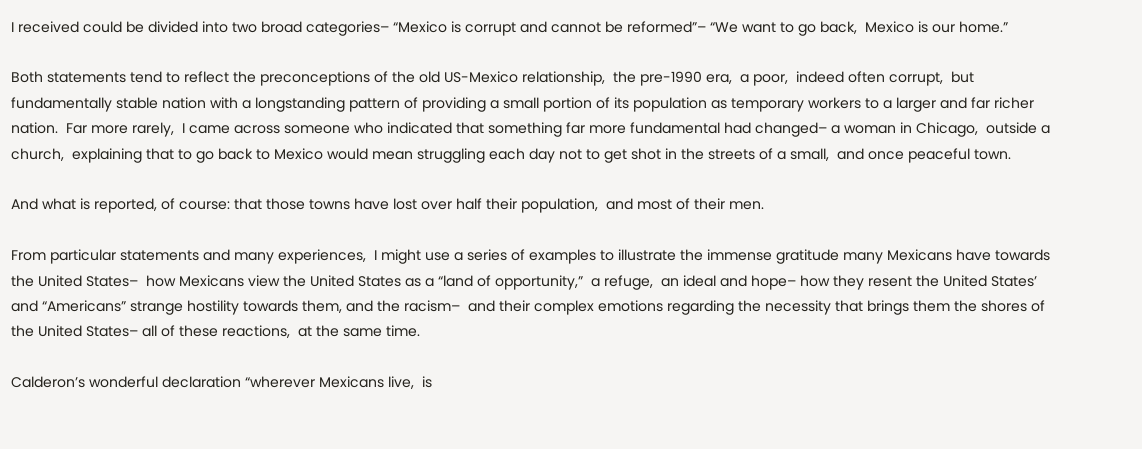I received could be divided into two broad categories– “Mexico is corrupt and cannot be reformed”– “We want to go back,  Mexico is our home.”

Both statements tend to reflect the preconceptions of the old US-Mexico relationship,  the pre-1990 era,  a poor,  indeed often corrupt,  but fundamentally stable nation with a longstanding pattern of providing a small portion of its population as temporary workers to a larger and far richer nation.  Far more rarely,  I came across someone who indicated that something far more fundamental had changed– a woman in Chicago,  outside a church,  explaining that to go back to Mexico would mean struggling each day not to get shot in the streets of a small,  and once peaceful town.

And what is reported, of course: that those towns have lost over half their population,  and most of their men.

From particular statements and many experiences,  I might use a series of examples to illustrate the immense gratitude many Mexicans have towards the United States–  how Mexicans view the United States as a “land of opportunity,”  a refuge,  an ideal and hope– how they resent the United States’ and “Americans” strange hostility towards them, and the racism–  and their complex emotions regarding the necessity that brings them the shores of the United States– all of these reactions,  at the same time.

Calderon’s wonderful declaration “wherever Mexicans live,  is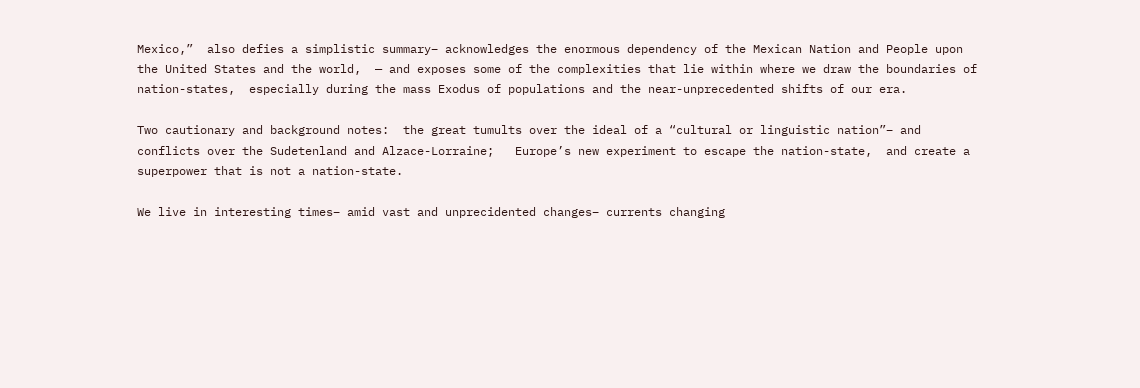Mexico,”  also defies a simplistic summary– acknowledges the enormous dependency of the Mexican Nation and People upon the United States and the world,  — and exposes some of the complexities that lie within where we draw the boundaries of nation-states,  especially during the mass Exodus of populations and the near-unprecedented shifts of our era.

Two cautionary and background notes:  the great tumults over the ideal of a “cultural or linguistic nation”– and conflicts over the Sudetenland and Alzace-Lorraine;   Europe’s new experiment to escape the nation-state,  and create a superpower that is not a nation-state.

We live in interesting times– amid vast and unprecidented changes– currents changing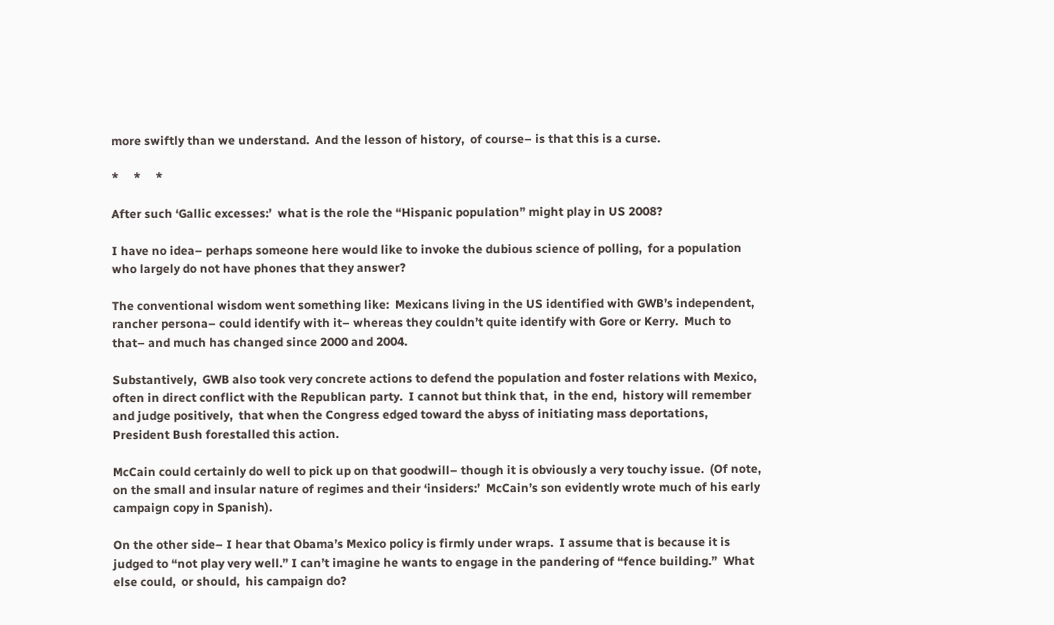more swiftly than we understand.  And the lesson of history,  of course– is that this is a curse.

*     *     *

After such ‘Gallic excesses:’  what is the role the “Hispanic population” might play in US 2008?

I have no idea– perhaps someone here would like to invoke the dubious science of polling,  for a population who largely do not have phones that they answer?

The conventional wisdom went something like:  Mexicans living in the US identified with GWB’s independent,  rancher persona– could identify with it– whereas they couldn’t quite identify with Gore or Kerry.  Much to that– and much has changed since 2000 and 2004.

Substantively,  GWB also took very concrete actions to defend the population and foster relations with Mexico,  often in direct conflict with the Republican party.  I cannot but think that,  in the end,  history will remember and judge positively,  that when the Congress edged toward the abyss of initiating mass deportations,  President Bush forestalled this action.

McCain could certainly do well to pick up on that goodwill– though it is obviously a very touchy issue.  (Of note,  on the small and insular nature of regimes and their ‘insiders:’  McCain’s son evidently wrote much of his early campaign copy in Spanish).

On the other side– I hear that Obama’s Mexico policy is firmly under wraps.  I assume that is because it is judged to “not play very well.” I can’t imagine he wants to engage in the pandering of “fence building.”  What else could,  or should,  his campaign do?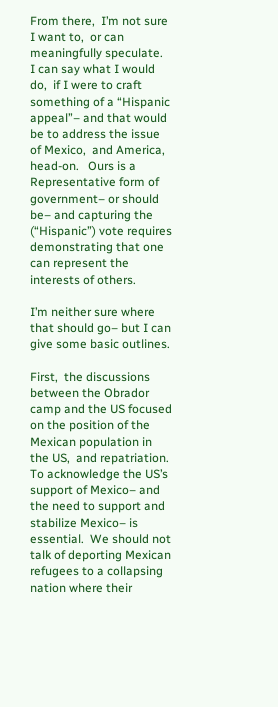From there,  I’m not sure I want to,  or can meaningfully speculate.  I can say what I would do,  if I were to craft something of a “Hispanic appeal”– and that would be to address the issue of Mexico,  and America,  head-on.   Ours is a Representative form of government– or should be– and capturing the (“Hispanic”) vote requires demonstrating that one can represent the interests of others.

I’m neither sure where that should go– but I can give some basic outlines.

First,  the discussions between the Obrador camp and the US focused on the position of the Mexican population in the US,  and repatriation.  To acknowledge the US’s support of Mexico– and the need to support and stabilize Mexico– is essential.  We should not talk of deporting Mexican refugees to a collapsing nation where their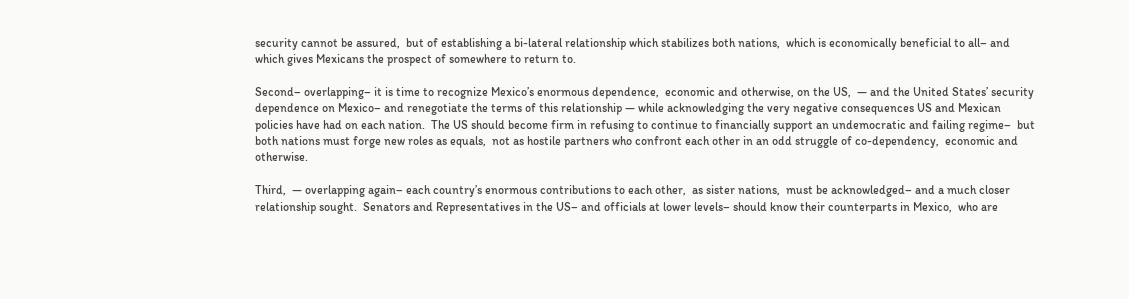security cannot be assured,  but of establishing a bi-lateral relationship which stabilizes both nations,  which is economically beneficial to all– and which gives Mexicans the prospect of somewhere to return to.

Second– overlapping– it is time to recognize Mexico’s enormous dependence,  economic and otherwise, on the US,  — and the United States’ security dependence on Mexico– and renegotiate the terms of this relationship — while acknowledging the very negative consequences US and Mexican policies have had on each nation.  The US should become firm in refusing to continue to financially support an undemocratic and failing regime–  but both nations must forge new roles as equals,  not as hostile partners who confront each other in an odd struggle of co-dependency,  economic and otherwise.

Third,  — overlapping again– each country’s enormous contributions to each other,  as sister nations,  must be acknowledged– and a much closer relationship sought.  Senators and Representatives in the US– and officials at lower levels– should know their counterparts in Mexico,  who are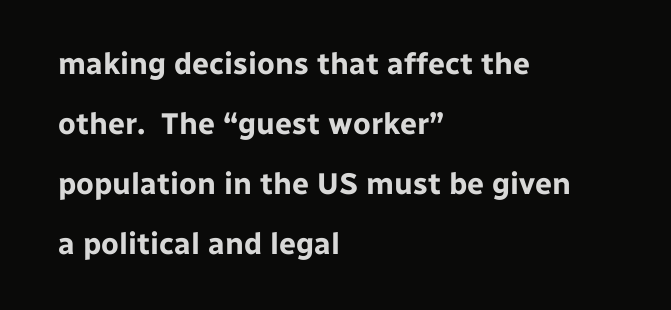making decisions that affect the other.  The “guest worker” population in the US must be given a political and legal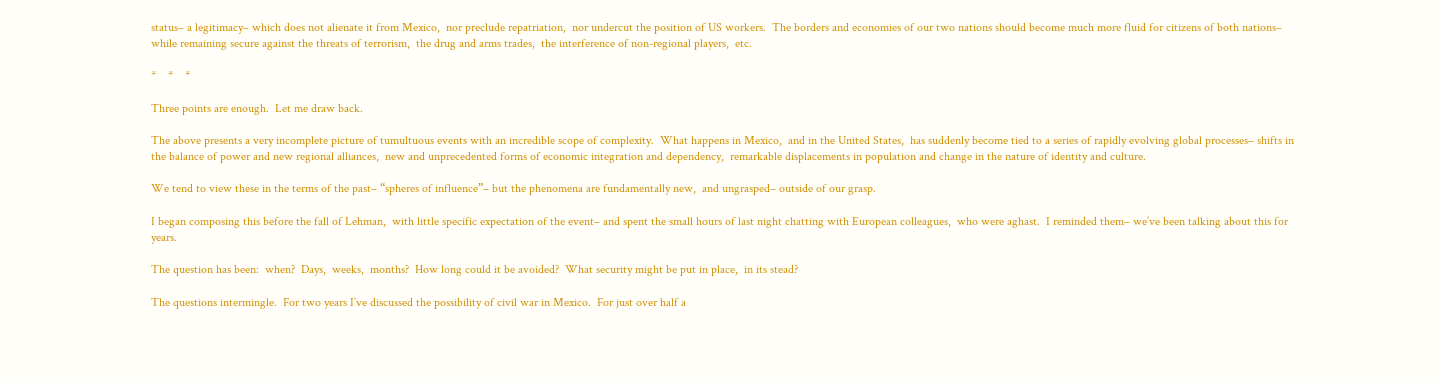status– a legitimacy– which does not alienate it from Mexico,  nor preclude repatriation,  nor undercut the position of US workers.  The borders and economies of our two nations should become much more fluid for citizens of both nations– while remaining secure against the threats of terrorism,  the drug and arms trades,  the interference of non-regional players,  etc.

*    *    *

Three points are enough.  Let me draw back.

The above presents a very incomplete picture of tumultuous events with an incredible scope of complexity.  What happens in Mexico,  and in the United States,  has suddenly become tied to a series of rapidly evolving global processes– shifts in the balance of power and new regional alliances,  new and unprecedented forms of economic integration and dependency,  remarkable displacements in population and change in the nature of identity and culture.

We tend to view these in the terms of the past– “spheres of influence”– but the phenomena are fundamentally new,  and ungrasped– outside of our grasp.

I began composing this before the fall of Lehman,  with little specific expectation of the event– and spent the small hours of last night chatting with European colleagues,  who were aghast.  I reminded them– we’ve been talking about this for years.

The question has been:  when?  Days,  weeks,  months?  How long could it be avoided?  What security might be put in place,  in its stead?

The questions intermingle.  For two years I’ve discussed the possibility of civil war in Mexico.  For just over half a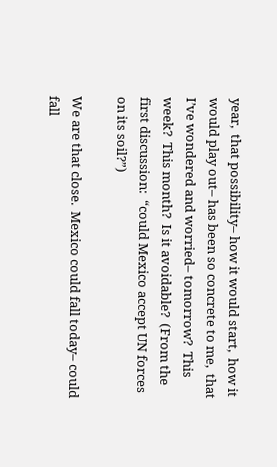year,  that possibility– how it would start,  how it would play out– has been so concrete to me,  that I’ve wondered and worried– tomorrow?  This week?  This month?  Is it avoidable?  (From the first discussion:  “could Mexico accept UN forces on its soil?”)

We are that close.  Mexico could fall today– could fall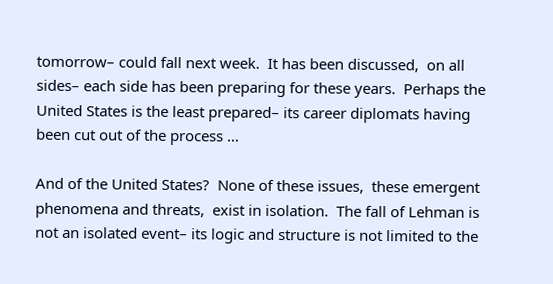tomorrow– could fall next week.  It has been discussed,  on all sides– each side has been preparing for these years.  Perhaps the United States is the least prepared– its career diplomats having been cut out of the process …

And of the United States?  None of these issues,  these emergent phenomena and threats,  exist in isolation.  The fall of Lehman is not an isolated event– its logic and structure is not limited to the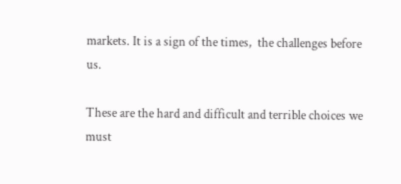markets. It is a sign of the times,  the challenges before us.

These are the hard and difficult and terrible choices we must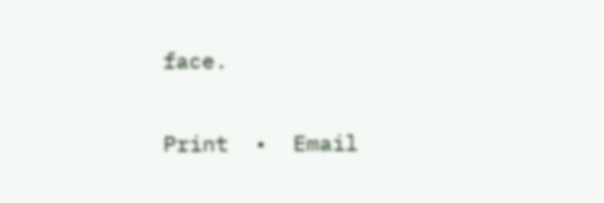face.

Print  •  Email